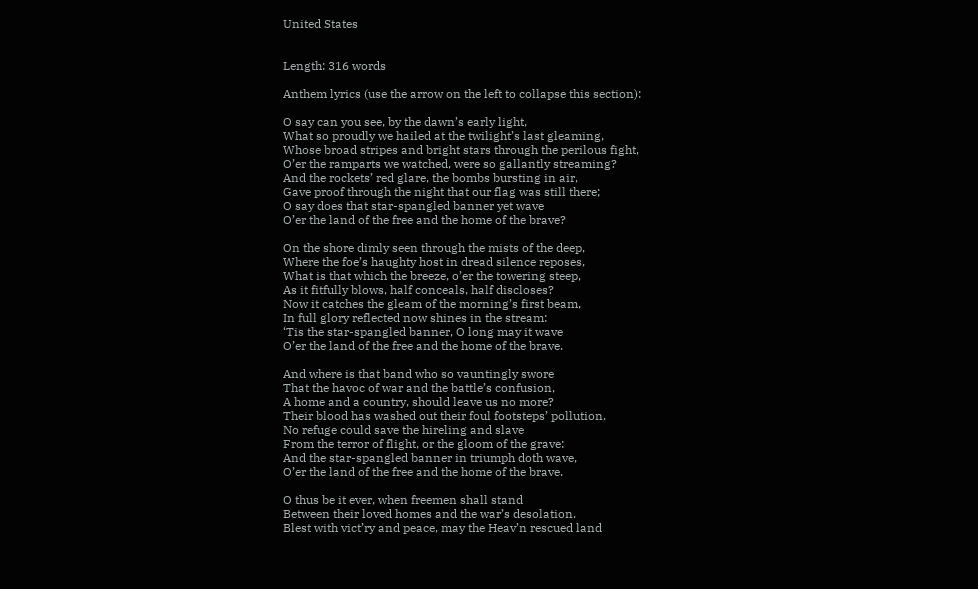United States


Length: 316 words

Anthem lyrics (use the arrow on the left to collapse this section):

O say can you see, by the dawn’s early light,
What so proudly we hailed at the twilight’s last gleaming,
Whose broad stripes and bright stars through the perilous fight,
O’er the ramparts we watched, were so gallantly streaming?
And the rockets’ red glare, the bombs bursting in air,
Gave proof through the night that our flag was still there;
O say does that star-spangled banner yet wave
O’er the land of the free and the home of the brave?

On the shore dimly seen through the mists of the deep,
Where the foe’s haughty host in dread silence reposes,
What is that which the breeze, o’er the towering steep,
As it fitfully blows, half conceals, half discloses?
Now it catches the gleam of the morning’s first beam,
In full glory reflected now shines in the stream:
‘Tis the star-spangled banner, O long may it wave
O’er the land of the free and the home of the brave.

And where is that band who so vauntingly swore
That the havoc of war and the battle’s confusion,
A home and a country, should leave us no more?
Their blood has washed out their foul footsteps’ pollution.
No refuge could save the hireling and slave
From the terror of flight, or the gloom of the grave:
And the star-spangled banner in triumph doth wave,
O’er the land of the free and the home of the brave.

O thus be it ever, when freemen shall stand
Between their loved homes and the war’s desolation.
Blest with vict’ry and peace, may the Heav’n rescued land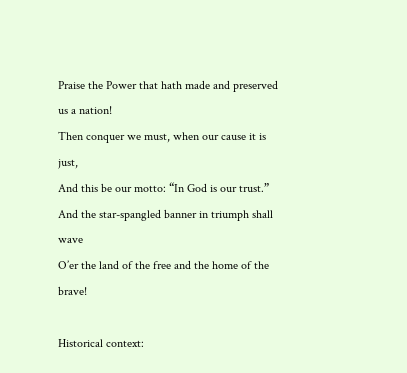Praise the Power that hath made and preserved us a nation!
Then conquer we must, when our cause it is just,
And this be our motto: “In God is our trust.”
And the star-spangled banner in triumph shall wave
O’er the land of the free and the home of the brave!

Historical context: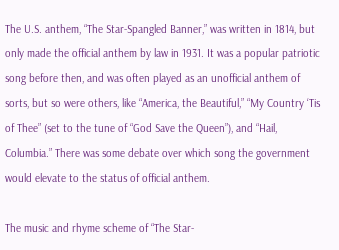The U.S. anthem, “The Star-Spangled Banner,” was written in 1814, but only made the official anthem by law in 1931. It was a popular patriotic song before then, and was often played as an unofficial anthem of sorts, but so were others, like “America, the Beautiful,” “My Country ‘Tis of Thee” (set to the tune of “God Save the Queen”), and “Hail, Columbia.” There was some debate over which song the government would elevate to the status of official anthem.

The music and rhyme scheme of “The Star-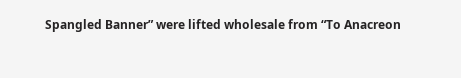Spangled Banner” were lifted wholesale from “To Anacreon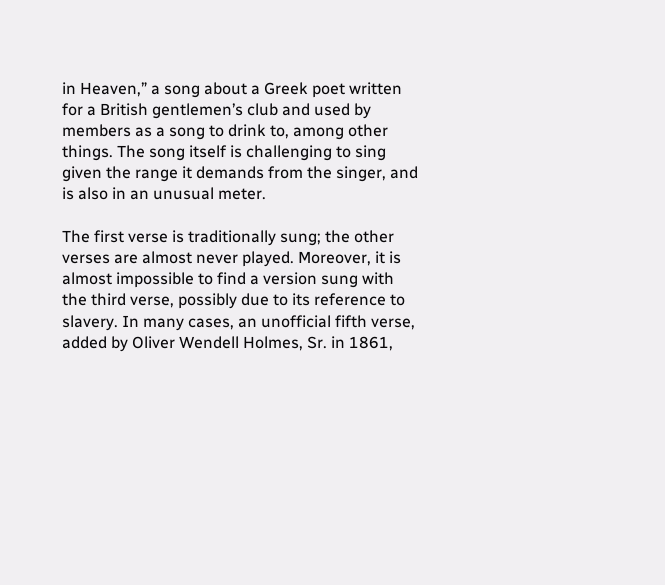in Heaven,” a song about a Greek poet written for a British gentlemen’s club and used by members as a song to drink to, among other things. The song itself is challenging to sing given the range it demands from the singer, and is also in an unusual meter.

The first verse is traditionally sung; the other verses are almost never played. Moreover, it is almost impossible to find a version sung with the third verse, possibly due to its reference to slavery. In many cases, an unofficial fifth verse, added by Oliver Wendell Holmes, Sr. in 1861,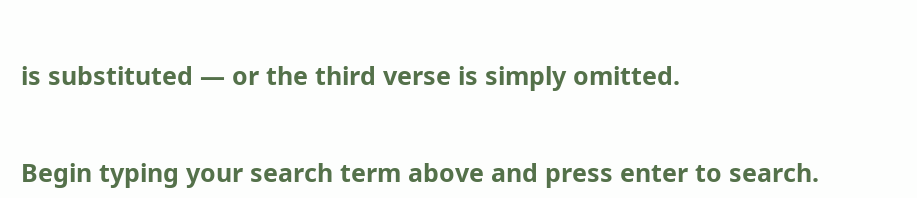is substituted — or the third verse is simply omitted.


Begin typing your search term above and press enter to search.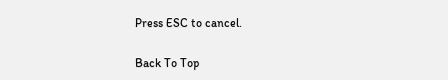Press ESC to cancel.

Back To Top